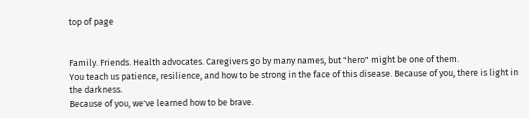top of page


Family. Friends. Health advocates. Caregivers go by many names, but "hero" might be one of them.
You teach us patience, resilience, and how to be strong in the face of this disease. Because of you, there is light in the darkness.
Because of you, we've learned how to be brave.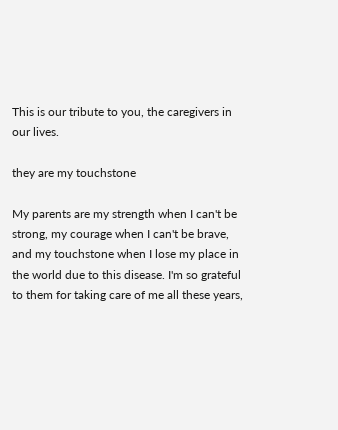This is our tribute to you, the caregivers in our lives.

they are my touchstone

My parents are my strength when I can't be strong, my courage when I can't be brave, and my touchstone when I lose my place in the world due to this disease. I'm so grateful to them for taking care of me all these years,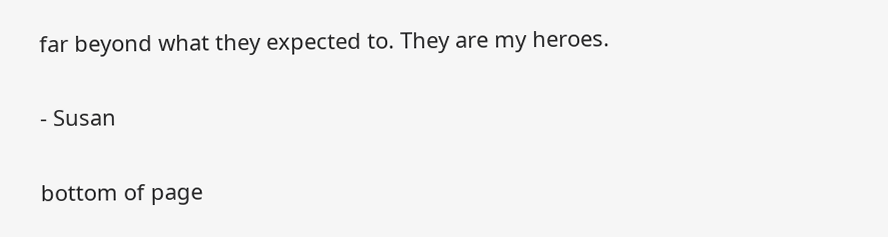far beyond what they expected to. They are my heroes.

- Susan

bottom of page